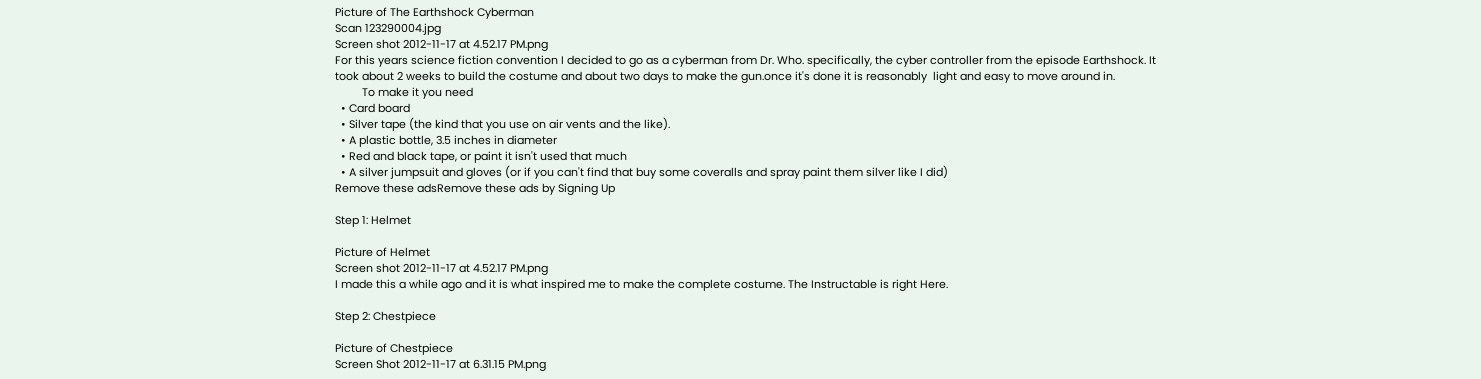Picture of The Earthshock Cyberman
Scan 123290004.jpg
Screen shot 2012-11-17 at 4.52.17 PM.png
For this years science fiction convention I decided to go as a cyberman from Dr. Who. specifically, the cyber controller from the episode Earthshock. It took about 2 weeks to build the costume and about two days to make the gun.once it's done it is reasonably  light and easy to move around in.
         To make it you need
  • Card board
  • Silver tape (the kind that you use on air vents and the like).
  • A plastic bottle, 3.5 inches in diameter
  • Red and black tape, or paint it isn't used that much
  • A silver jumpsuit and gloves (or if you can't find that buy some coveralls and spray paint them silver like I did)
Remove these adsRemove these ads by Signing Up

Step 1: Helmet

Picture of Helmet
Screen shot 2012-11-17 at 4.52.17 PM.png
I made this a while ago and it is what inspired me to make the complete costume. The Instructable is right Here.

Step 2: Chestpiece

Picture of Chestpiece
Screen Shot 2012-11-17 at 6.31.15 PM.png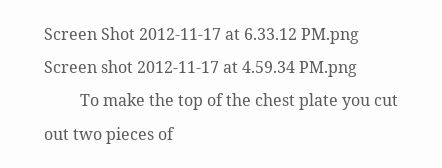Screen Shot 2012-11-17 at 6.33.12 PM.png
Screen shot 2012-11-17 at 4.59.34 PM.png
         To make the top of the chest plate you cut out two pieces of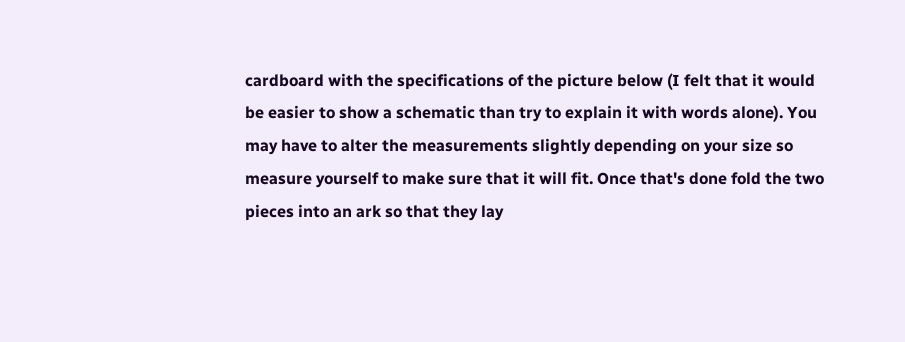cardboard with the specifications of the picture below (I felt that it would be easier to show a schematic than try to explain it with words alone). You may have to alter the measurements slightly depending on your size so measure yourself to make sure that it will fit. Once that's done fold the two pieces into an ark so that they lay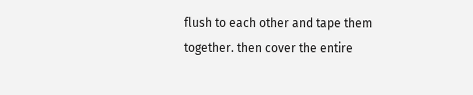flush to each other and tape them together. then cover the entire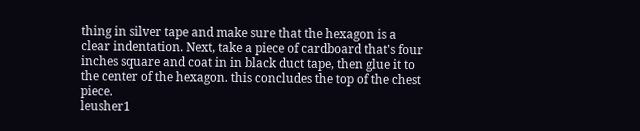thing in silver tape and make sure that the hexagon is a clear indentation. Next, take a piece of cardboard that's four inches square and coat in in black duct tape, then glue it to the center of the hexagon. this concludes the top of the chest piece.
leusher1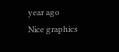year ago
Nice graphics